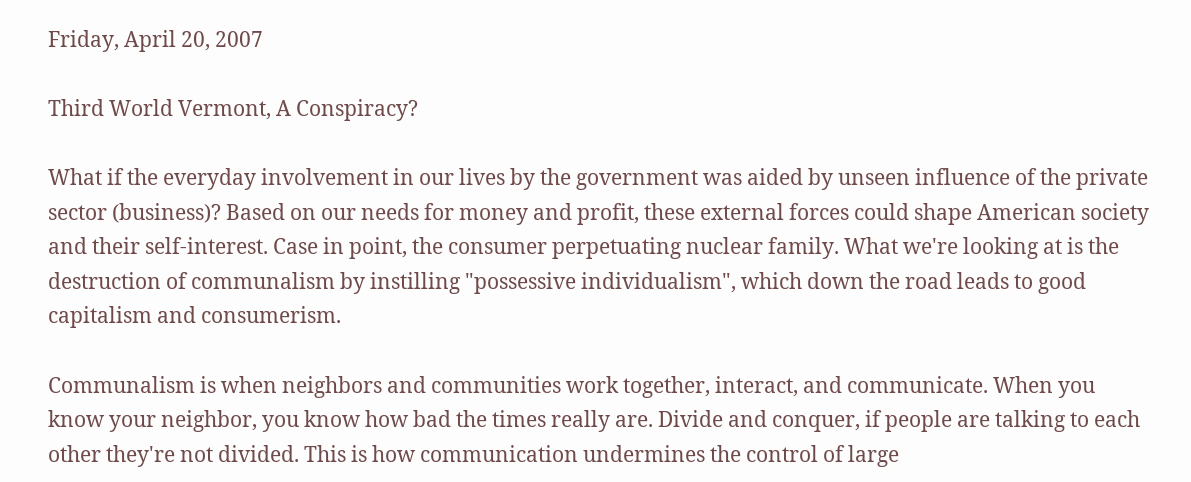Friday, April 20, 2007

Third World Vermont, A Conspiracy?

What if the everyday involvement in our lives by the government was aided by unseen influence of the private sector (business)? Based on our needs for money and profit, these external forces could shape American society and their self-interest. Case in point, the consumer perpetuating nuclear family. What we're looking at is the destruction of communalism by instilling "possessive individualism", which down the road leads to good capitalism and consumerism.

Communalism is when neighbors and communities work together, interact, and communicate. When you know your neighbor, you know how bad the times really are. Divide and conquer, if people are talking to each other they're not divided. This is how communication undermines the control of large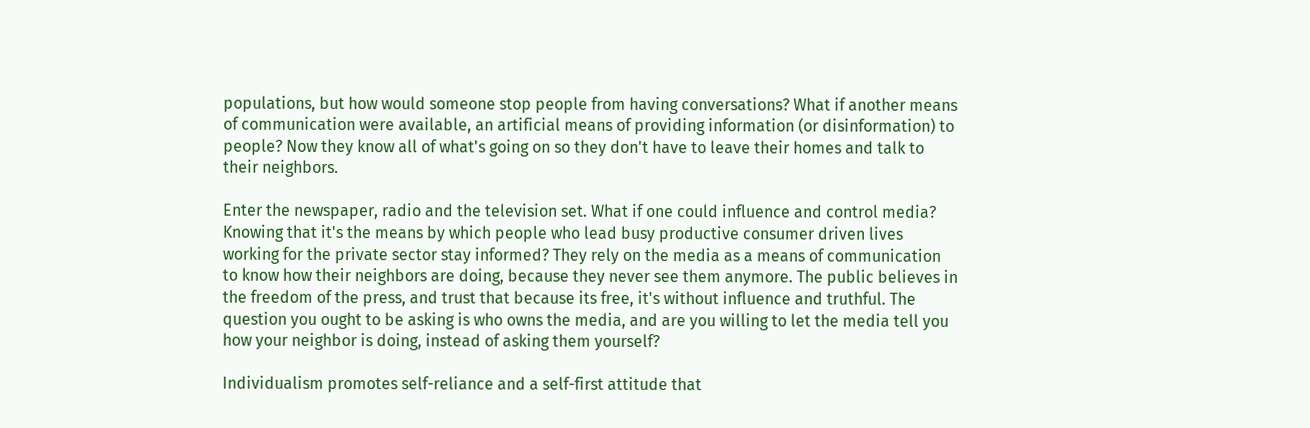populations, but how would someone stop people from having conversations? What if another means of communication were available, an artificial means of providing information (or disinformation) to people? Now they know all of what's going on so they don't have to leave their homes and talk to their neighbors.

Enter the newspaper, radio and the television set. What if one could influence and control media? Knowing that it's the means by which people who lead busy productive consumer driven lives working for the private sector stay informed? They rely on the media as a means of communication to know how their neighbors are doing, because they never see them anymore. The public believes in the freedom of the press, and trust that because its free, it's without influence and truthful. The question you ought to be asking is who owns the media, and are you willing to let the media tell you how your neighbor is doing, instead of asking them yourself?

Individualism promotes self-reliance and a self-first attitude that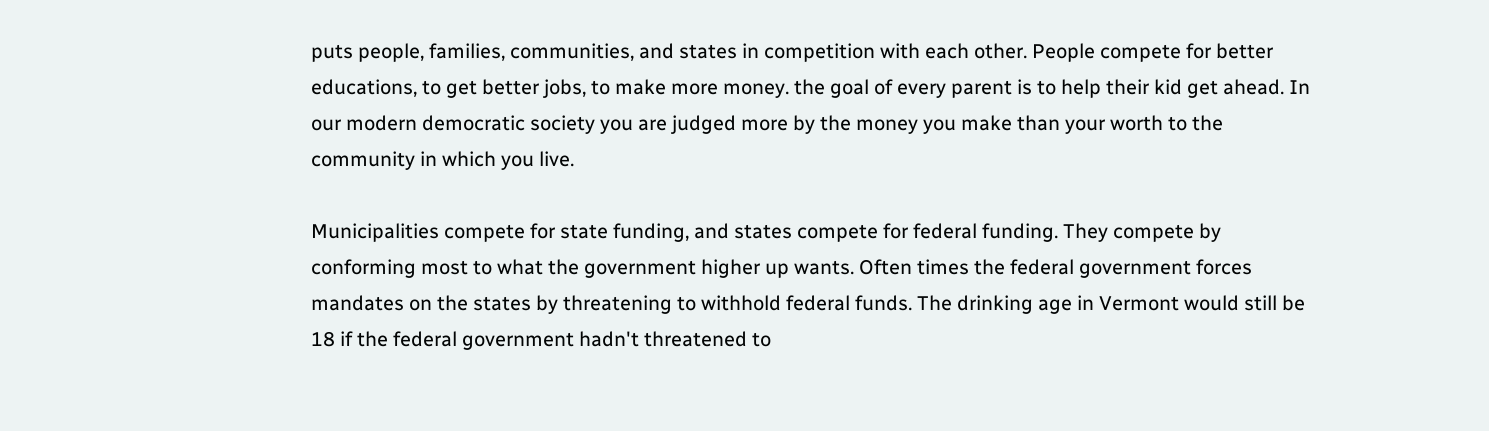puts people, families, communities, and states in competition with each other. People compete for better educations, to get better jobs, to make more money. the goal of every parent is to help their kid get ahead. In our modern democratic society you are judged more by the money you make than your worth to the community in which you live.

Municipalities compete for state funding, and states compete for federal funding. They compete by conforming most to what the government higher up wants. Often times the federal government forces mandates on the states by threatening to withhold federal funds. The drinking age in Vermont would still be 18 if the federal government hadn't threatened to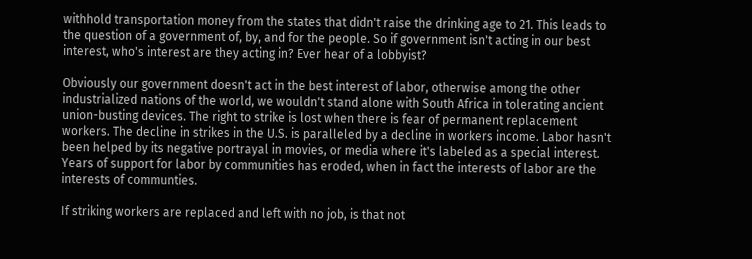withhold transportation money from the states that didn't raise the drinking age to 21. This leads to the question of a government of, by, and for the people. So if government isn't acting in our best interest, who's interest are they acting in? Ever hear of a lobbyist?

Obviously our government doesn't act in the best interest of labor, otherwise among the other industrialized nations of the world, we wouldn't stand alone with South Africa in tolerating ancient union-busting devices. The right to strike is lost when there is fear of permanent replacement workers. The decline in strikes in the U.S. is paralleled by a decline in workers income. Labor hasn't been helped by its negative portrayal in movies, or media where it's labeled as a special interest. Years of support for labor by communities has eroded, when in fact the interests of labor are the interests of communties.

If striking workers are replaced and left with no job, is that not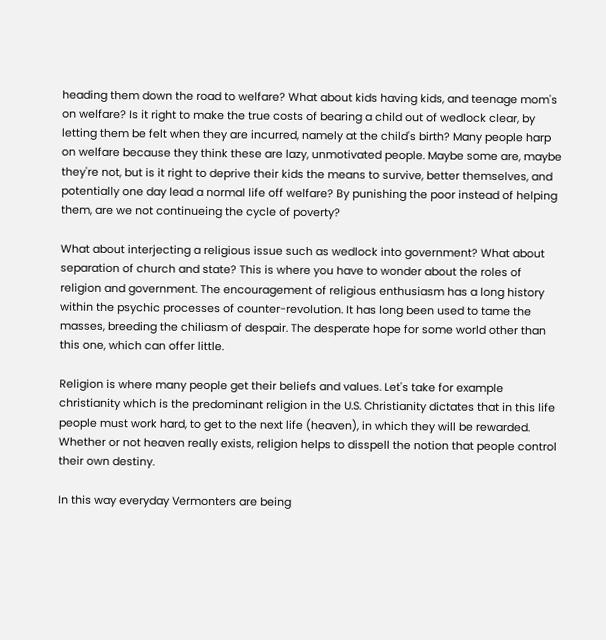heading them down the road to welfare? What about kids having kids, and teenage mom's on welfare? Is it right to make the true costs of bearing a child out of wedlock clear, by letting them be felt when they are incurred, namely at the child's birth? Many people harp on welfare because they think these are lazy, unmotivated people. Maybe some are, maybe they're not, but is it right to deprive their kids the means to survive, better themselves, and potentially one day lead a normal life off welfare? By punishing the poor instead of helping them, are we not continueing the cycle of poverty?

What about interjecting a religious issue such as wedlock into government? What about separation of church and state? This is where you have to wonder about the roles of religion and government. The encouragement of religious enthusiasm has a long history within the psychic processes of counter-revolution. It has long been used to tame the masses, breeding the chiliasm of despair. The desperate hope for some world other than this one, which can offer little.

Religion is where many people get their beliefs and values. Let's take for example christianity which is the predominant religion in the U.S. Christianity dictates that in this life people must work hard, to get to the next life (heaven), in which they will be rewarded. Whether or not heaven really exists, religion helps to disspell the notion that people control their own destiny.

In this way everyday Vermonters are being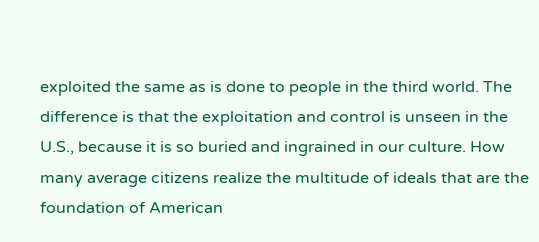exploited the same as is done to people in the third world. The difference is that the exploitation and control is unseen in the U.S., because it is so buried and ingrained in our culture. How many average citizens realize the multitude of ideals that are the foundation of American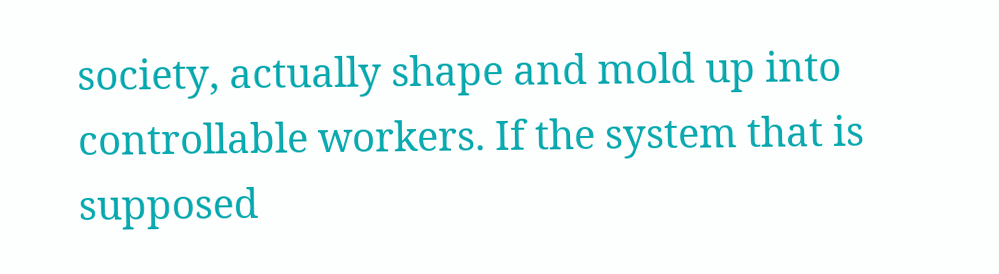society, actually shape and mold up into controllable workers. If the system that is supposed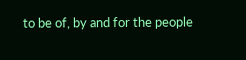to be of, by and for the people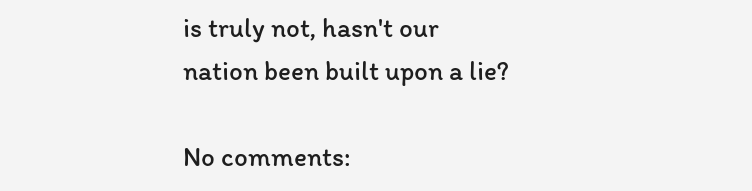is truly not, hasn't our nation been built upon a lie?

No comments: